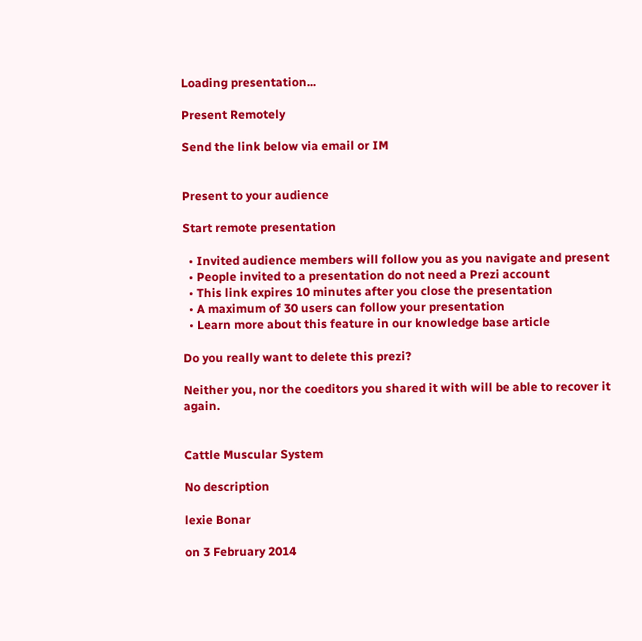Loading presentation...

Present Remotely

Send the link below via email or IM


Present to your audience

Start remote presentation

  • Invited audience members will follow you as you navigate and present
  • People invited to a presentation do not need a Prezi account
  • This link expires 10 minutes after you close the presentation
  • A maximum of 30 users can follow your presentation
  • Learn more about this feature in our knowledge base article

Do you really want to delete this prezi?

Neither you, nor the coeditors you shared it with will be able to recover it again.


Cattle Muscular System

No description

lexie Bonar

on 3 February 2014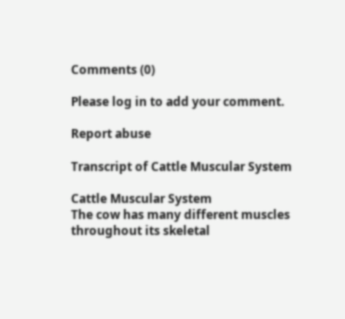Comments (0)

Please log in to add your comment.

Report abuse

Transcript of Cattle Muscular System

Cattle Muscular System
The cow has many different muscles throughout its skeletal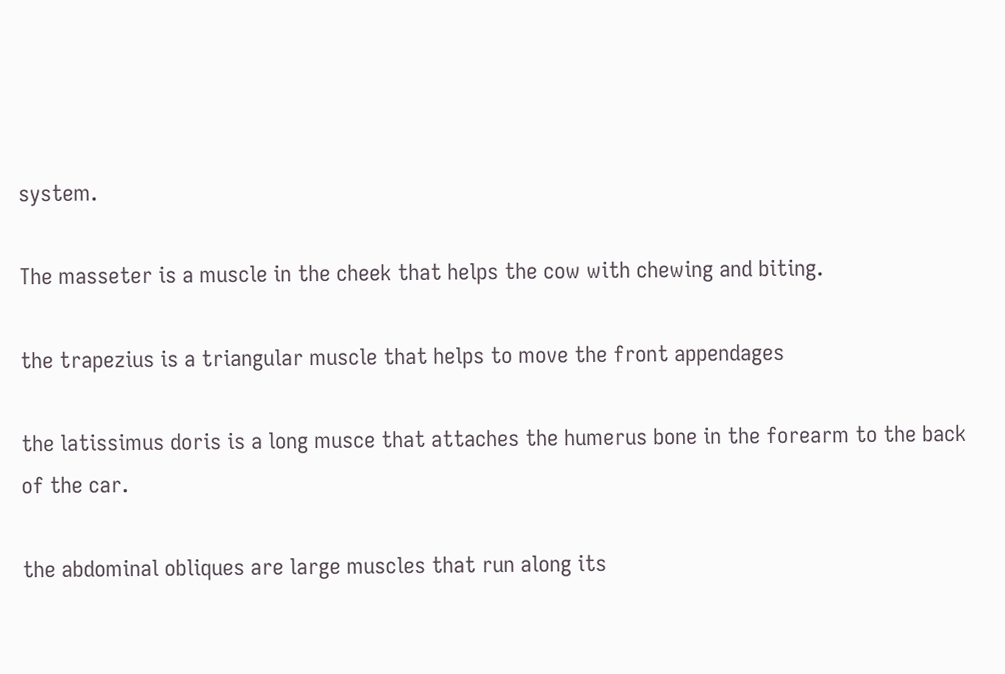system.

The masseter is a muscle in the cheek that helps the cow with chewing and biting.

the trapezius is a triangular muscle that helps to move the front appendages

the latissimus doris is a long musce that attaches the humerus bone in the forearm to the back of the car.

the abdominal obliques are large muscles that run along its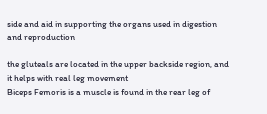side and aid in supporting the organs used in digestion and reproduction

the gluteals are located in the upper backside region, and it helps with real leg movement
Biceps Femoris is a muscle is found in the rear leg of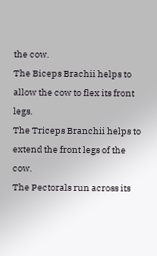the cow.
The Biceps Brachii helps to allow the cow to flex its front legs.
The Triceps Branchii helps to extend the front legs of the cow.
The Pectorals run across its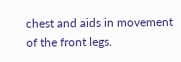chest and aids in movement of the front legs.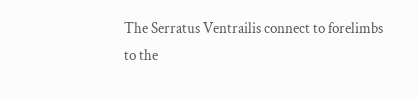The Serratus Ventrailis connect to forelimbs to the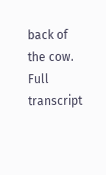back of the cow.
Full transcript